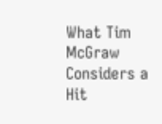What Tim McGraw Considers a Hit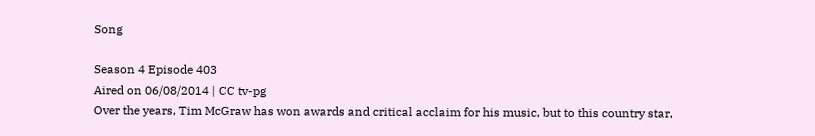Song

Season 4 Episode 403
Aired on 06/08/2014 | CC tv-pg
Over the years, Tim McGraw has won awards and critical acclaim for his music, but to this country star,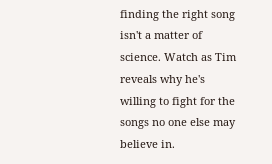finding the right song isn't a matter of science. Watch as Tim reveals why he's willing to fight for the songs no one else may believe in.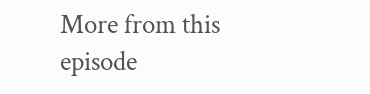More from this episode